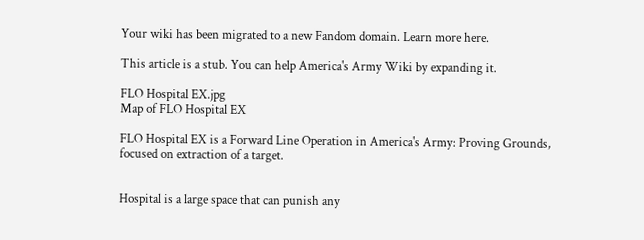Your wiki has been migrated to a new Fandom domain. Learn more here.

This article is a stub. You can help America's Army Wiki by expanding it.

FLO Hospital EX.jpg
Map of FLO Hospital EX

FLO Hospital EX is a Forward Line Operation in America's Army: Proving Grounds, focused on extraction of a target.


Hospital is a large space that can punish any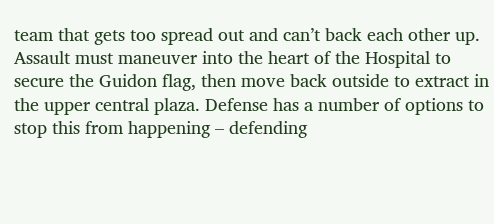team that gets too spread out and can’t back each other up. Assault must maneuver into the heart of the Hospital to secure the Guidon flag, then move back outside to extract in the upper central plaza. Defense has a number of options to stop this from happening – defending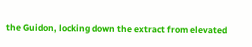the Guidon, locking down the extract from elevated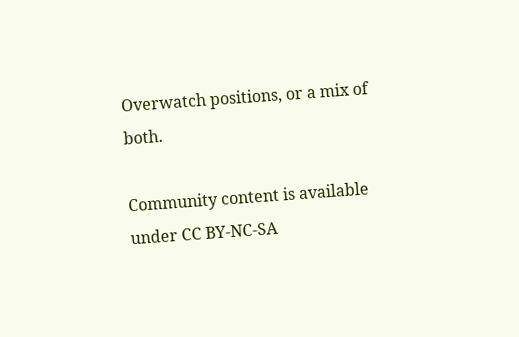Overwatch positions, or a mix of both.

Community content is available under CC BY-NC-SA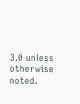3.0 unless otherwise noted.